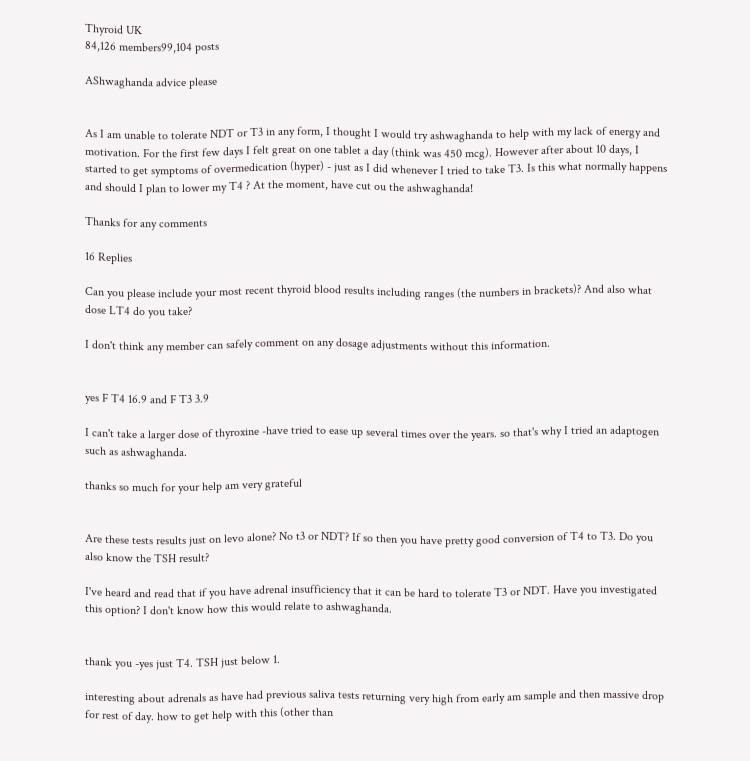Thyroid UK
84,126 members99,104 posts

AShwaghanda advice please


As I am unable to tolerate NDT or T3 in any form, I thought I would try ashwaghanda to help with my lack of energy and motivation. For the first few days I felt great on one tablet a day (think was 450 mcg). However after about 10 days, I started to get symptoms of overmedication (hyper) - just as I did whenever I tried to take T3. Is this what normally happens and should I plan to lower my T4 ? At the moment, have cut ou the ashwaghanda!

Thanks for any comments

16 Replies

Can you please include your most recent thyroid blood results including ranges (the numbers in brackets)? And also what dose LT4 do you take?

I don't think any member can safely comment on any dosage adjustments without this information.


yes F T4 16.9 and F T3 3.9

I can't take a larger dose of thyroxine -have tried to ease up several times over the years. so that's why I tried an adaptogen such as ashwaghanda.

thanks so much for your help am very grateful


Are these tests results just on levo alone? No t3 or NDT? If so then you have pretty good conversion of T4 to T3. Do you also know the TSH result?

I've heard and read that if you have adrenal insufficiency that it can be hard to tolerate T3 or NDT. Have you investigated this option? I don't know how this would relate to ashwaghanda.


thank you -yes just T4. TSH just below 1.

interesting about adrenals as have had previous saliva tests returning very high from early am sample and then massive drop for rest of day. how to get help with this (other than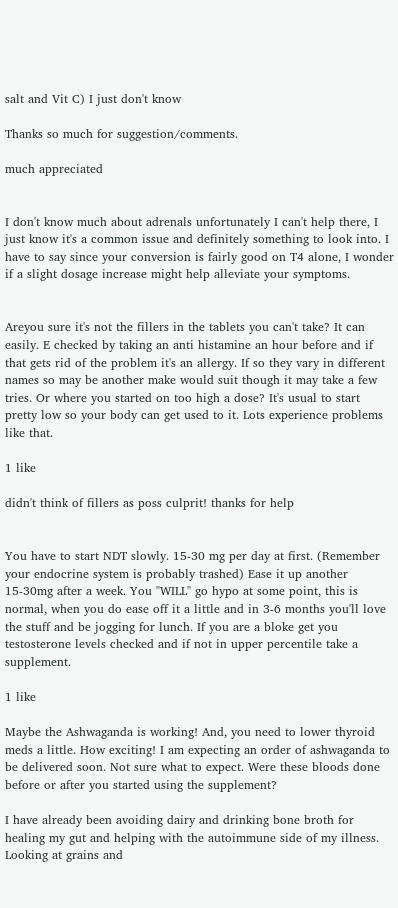salt and Vit C) I just don't know

Thanks so much for suggestion/comments.

much appreciated


I don't know much about adrenals unfortunately I can't help there, I just know it's a common issue and definitely something to look into. I have to say since your conversion is fairly good on T4 alone, I wonder if a slight dosage increase might help alleviate your symptoms.


Areyou sure it's not the fillers in the tablets you can't take? It can easily. E checked by taking an anti histamine an hour before and if that gets rid of the problem it's an allergy. If so they vary in different names so may be another make would suit though it may take a few tries. Or where you started on too high a dose? It's usual to start pretty low so your body can get used to it. Lots experience problems like that.

1 like

didn't think of fillers as poss culprit! thanks for help


You have to start NDT slowly. 15-30 mg per day at first. (Remember your endocrine system is probably trashed) Ease it up another 15-30mg after a week. You "WILL" go hypo at some point, this is normal, when you do ease off it a little and in 3-6 months you'll love the stuff and be jogging for lunch. If you are a bloke get you testosterone levels checked and if not in upper percentile take a supplement.

1 like

Maybe the Ashwaganda is working! And, you need to lower thyroid meds a little. How exciting! I am expecting an order of ashwaganda to be delivered soon. Not sure what to expect. Were these bloods done before or after you started using the supplement?

I have already been avoiding dairy and drinking bone broth for healing my gut and helping with the autoimmune side of my illness. Looking at grains and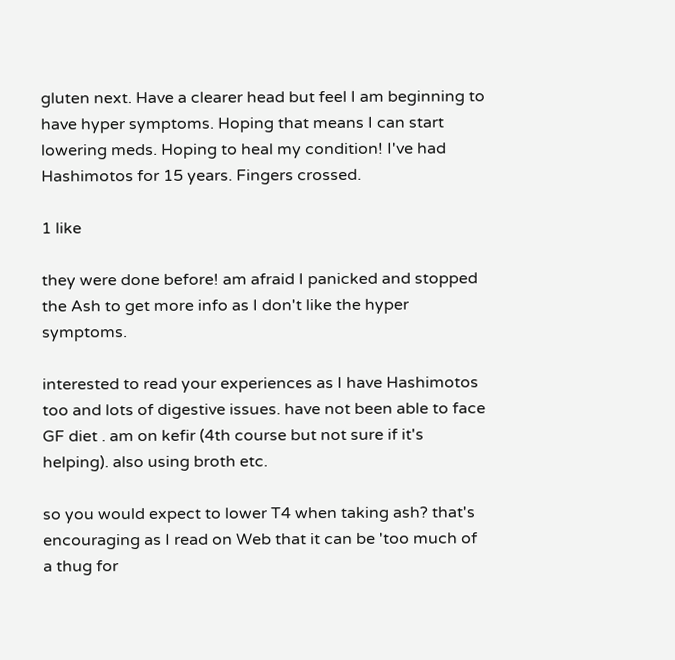gluten next. Have a clearer head but feel I am beginning to have hyper symptoms. Hoping that means I can start lowering meds. Hoping to heal my condition! I've had Hashimotos for 15 years. Fingers crossed.

1 like

they were done before! am afraid I panicked and stopped the Ash to get more info as I don't like the hyper symptoms.

interested to read your experiences as I have Hashimotos too and lots of digestive issues. have not been able to face GF diet . am on kefir (4th course but not sure if it's helping). also using broth etc.

so you would expect to lower T4 when taking ash? that's encouraging as I read on Web that it can be 'too much of a thug for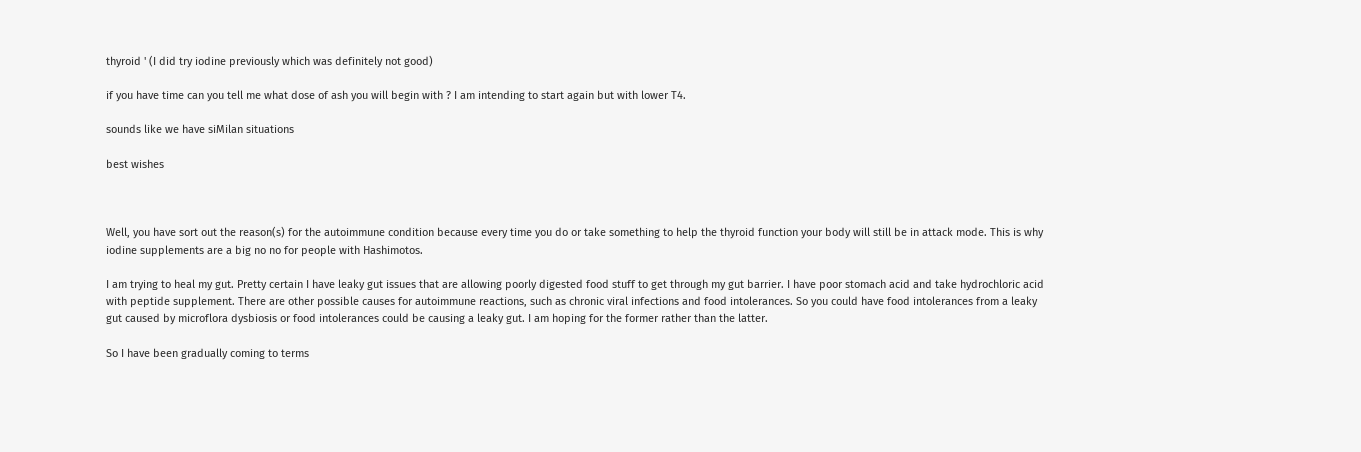thyroid ' (I did try iodine previously which was definitely not good)

if you have time can you tell me what dose of ash you will begin with ? I am intending to start again but with lower T4.

sounds like we have siMilan situations

best wishes



Well, you have sort out the reason(s) for the autoimmune condition because every time you do or take something to help the thyroid function your body will still be in attack mode. This is why iodine supplements are a big no no for people with Hashimotos.

I am trying to heal my gut. Pretty certain I have leaky gut issues that are allowing poorly digested food stuff to get through my gut barrier. I have poor stomach acid and take hydrochloric acid with peptide supplement. There are other possible causes for autoimmune reactions, such as chronic viral infections and food intolerances. So you could have food intolerances from a leaky gut caused by microflora dysbiosis or food intolerances could be causing a leaky gut. I am hoping for the former rather than the latter.

So I have been gradually coming to terms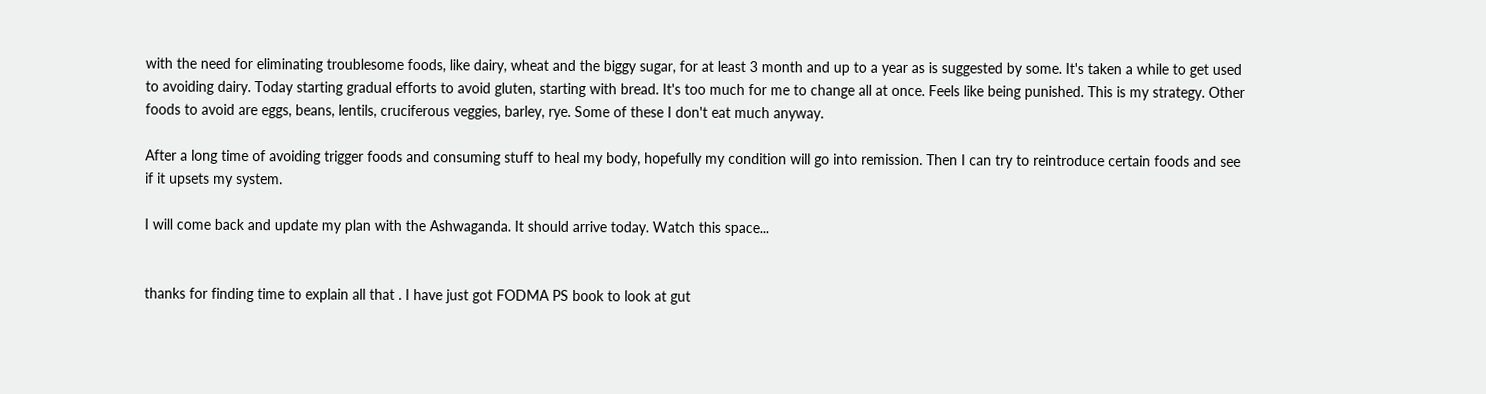with the need for eliminating troublesome foods, like dairy, wheat and the biggy sugar, for at least 3 month and up to a year as is suggested by some. It's taken a while to get used to avoiding dairy. Today starting gradual efforts to avoid gluten, starting with bread. It's too much for me to change all at once. Feels like being punished. This is my strategy. Other foods to avoid are eggs, beans, lentils, cruciferous veggies, barley, rye. Some of these I don't eat much anyway.

After a long time of avoiding trigger foods and consuming stuff to heal my body, hopefully my condition will go into remission. Then I can try to reintroduce certain foods and see if it upsets my system.

I will come back and update my plan with the Ashwaganda. It should arrive today. Watch this space...


thanks for finding time to explain all that . I have just got FODMA PS book to look at gut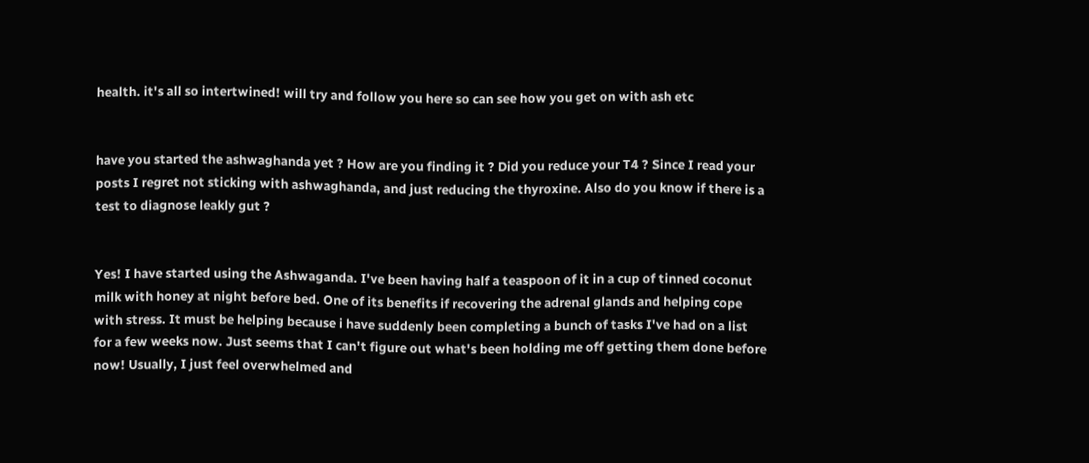health. it's all so intertwined! will try and follow you here so can see how you get on with ash etc


have you started the ashwaghanda yet ? How are you finding it ? Did you reduce your T4 ? Since I read your posts I regret not sticking with ashwaghanda, and just reducing the thyroxine. Also do you know if there is a test to diagnose leakly gut ?


Yes! I have started using the Ashwaganda. I've been having half a teaspoon of it in a cup of tinned coconut milk with honey at night before bed. One of its benefits if recovering the adrenal glands and helping cope with stress. It must be helping because i have suddenly been completing a bunch of tasks I've had on a list for a few weeks now. Just seems that I can't figure out what's been holding me off getting them done before now! Usually, I just feel overwhelmed and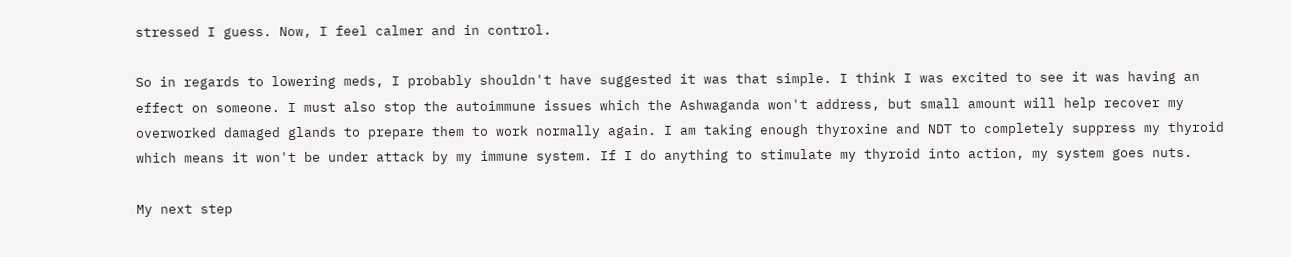stressed I guess. Now, I feel calmer and in control.

So in regards to lowering meds, I probably shouldn't have suggested it was that simple. I think I was excited to see it was having an effect on someone. I must also stop the autoimmune issues which the Ashwaganda won't address, but small amount will help recover my overworked damaged glands to prepare them to work normally again. I am taking enough thyroxine and NDT to completely suppress my thyroid which means it won't be under attack by my immune system. If I do anything to stimulate my thyroid into action, my system goes nuts.

My next step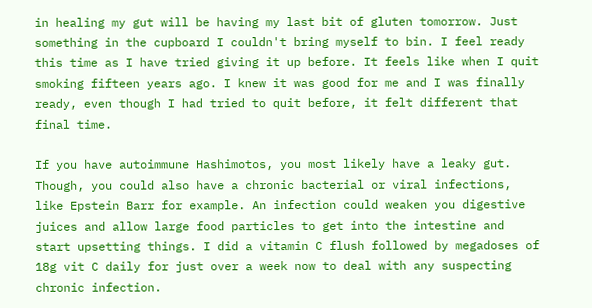in healing my gut will be having my last bit of gluten tomorrow. Just something in the cupboard I couldn't bring myself to bin. I feel ready this time as I have tried giving it up before. It feels like when I quit smoking fifteen years ago. I knew it was good for me and I was finally ready, even though I had tried to quit before, it felt different that final time.

If you have autoimmune Hashimotos, you most likely have a leaky gut. Though, you could also have a chronic bacterial or viral infections, like Epstein Barr for example. An infection could weaken you digestive juices and allow large food particles to get into the intestine and start upsetting things. I did a vitamin C flush followed by megadoses of 18g vit C daily for just over a week now to deal with any suspecting chronic infection.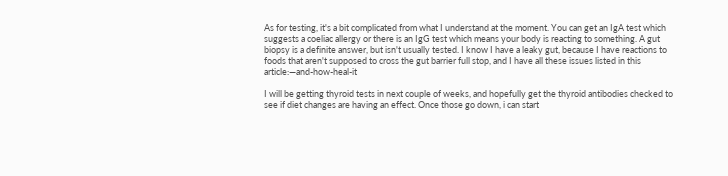As for testing, it's a bit complicated from what I understand at the moment. You can get an IgA test which suggests a coeliac allergy or there is an IgG test which means your body is reacting to something. A gut biopsy is a definite answer, but isn't usually tested. I know I have a leaky gut, because I have reactions to foods that aren't supposed to cross the gut barrier full stop, and I have all these issues listed in this article:—and-how-heal-it

I will be getting thyroid tests in next couple of weeks, and hopefully get the thyroid antibodies checked to see if diet changes are having an effect. Once those go down, i can start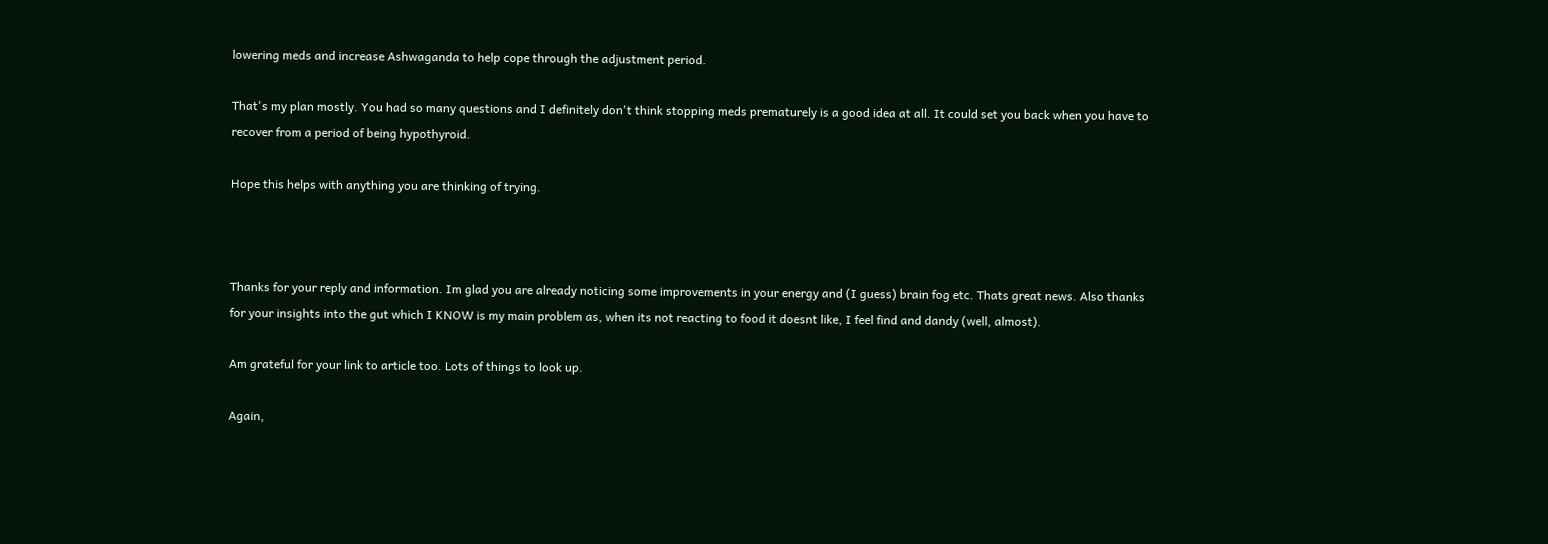lowering meds and increase Ashwaganda to help cope through the adjustment period.

That's my plan mostly. You had so many questions and I definitely don't think stopping meds prematurely is a good idea at all. It could set you back when you have to recover from a period of being hypothyroid.

Hope this helps with anything you are thinking of trying.



Thanks for your reply and information. Im glad you are already noticing some improvements in your energy and (I guess) brain fog etc. Thats great news. Also thanks for your insights into the gut which I KNOW is my main problem as, when its not reacting to food it doesnt like, I feel find and dandy (well, almost).

Am grateful for your link to article too. Lots of things to look up.

Again,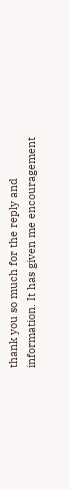thank you so much for the reply and information. It has given me encouragement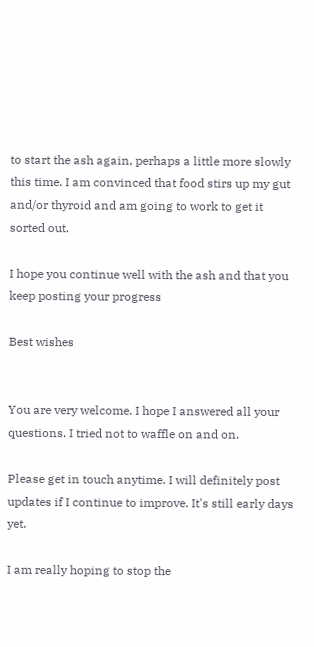to start the ash again, perhaps a little more slowly this time. I am convinced that food stirs up my gut and/or thyroid and am going to work to get it sorted out.

I hope you continue well with the ash and that you keep posting your progress

Best wishes


You are very welcome. I hope I answered all your questions. I tried not to waffle on and on.

Please get in touch anytime. I will definitely post updates if I continue to improve. It's still early days yet.

I am really hoping to stop the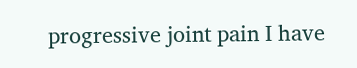progressive joint pain I have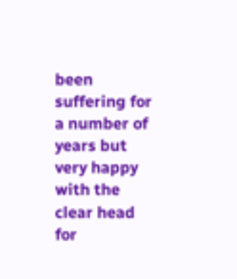been suffering for a number of years but very happy with the clear head for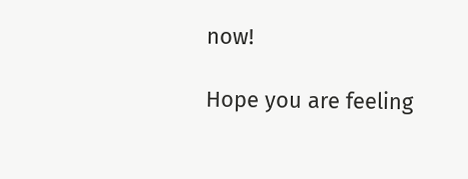now!

Hope you are feeling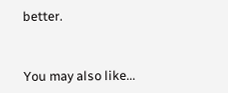better.


You may also like...